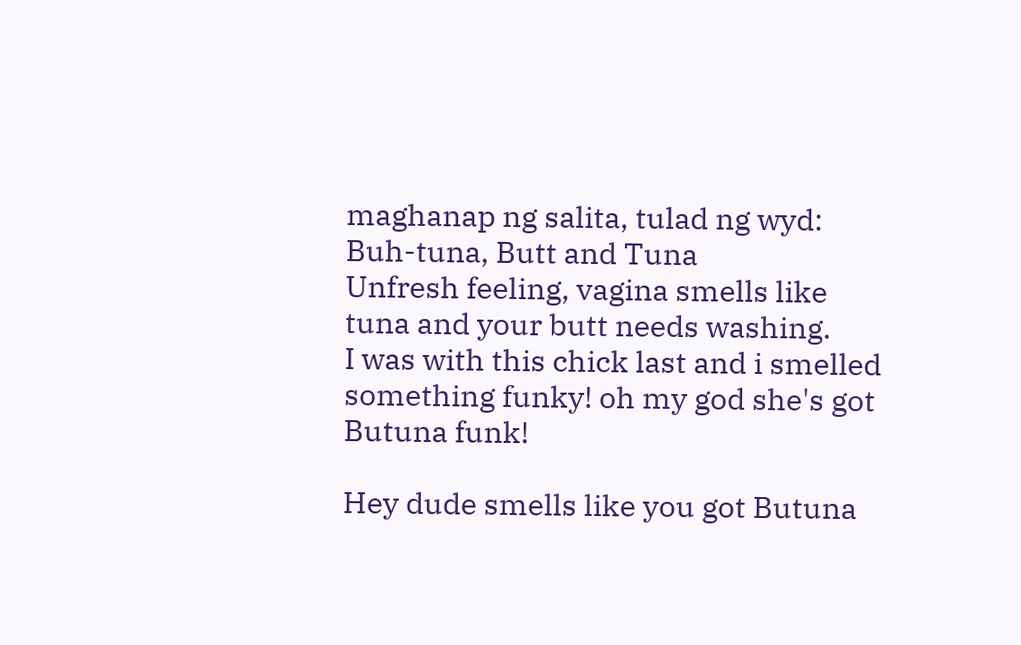maghanap ng salita, tulad ng wyd:
Buh-tuna, Butt and Tuna
Unfresh feeling, vagina smells like tuna and your butt needs washing.
I was with this chick last and i smelled something funky! oh my god she's got Butuna funk!

Hey dude smells like you got Butuna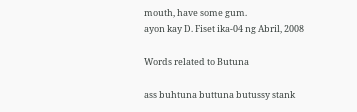mouth, have some gum.
ayon kay D. Fiset ika-04 ng Abril, 2008

Words related to Butuna

ass buhtuna buttuna butussy stank